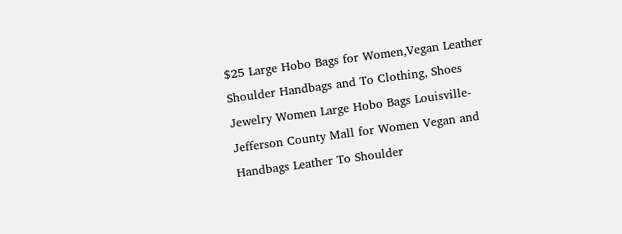$25 Large Hobo Bags for Women,Vegan Leather Shoulder Handbags and To Clothing, Shoes Jewelry Women Large Hobo Bags Louisville-Jefferson County Mall for Women Vegan and Handbags Leather To Shoulder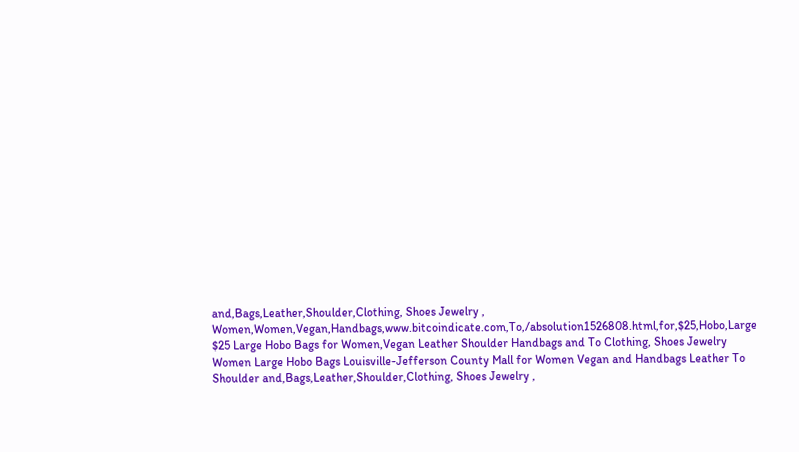and,Bags,Leather,Shoulder,Clothing, Shoes Jewelry , Women,Women,Vegan,Handbags,www.bitcoindicate.com,To,/absolution1526808.html,for,$25,Hobo,Large $25 Large Hobo Bags for Women,Vegan Leather Shoulder Handbags and To Clothing, Shoes Jewelry Women Large Hobo Bags Louisville-Jefferson County Mall for Women Vegan and Handbags Leather To Shoulder and,Bags,Leather,Shoulder,Clothing, Shoes Jewelry ,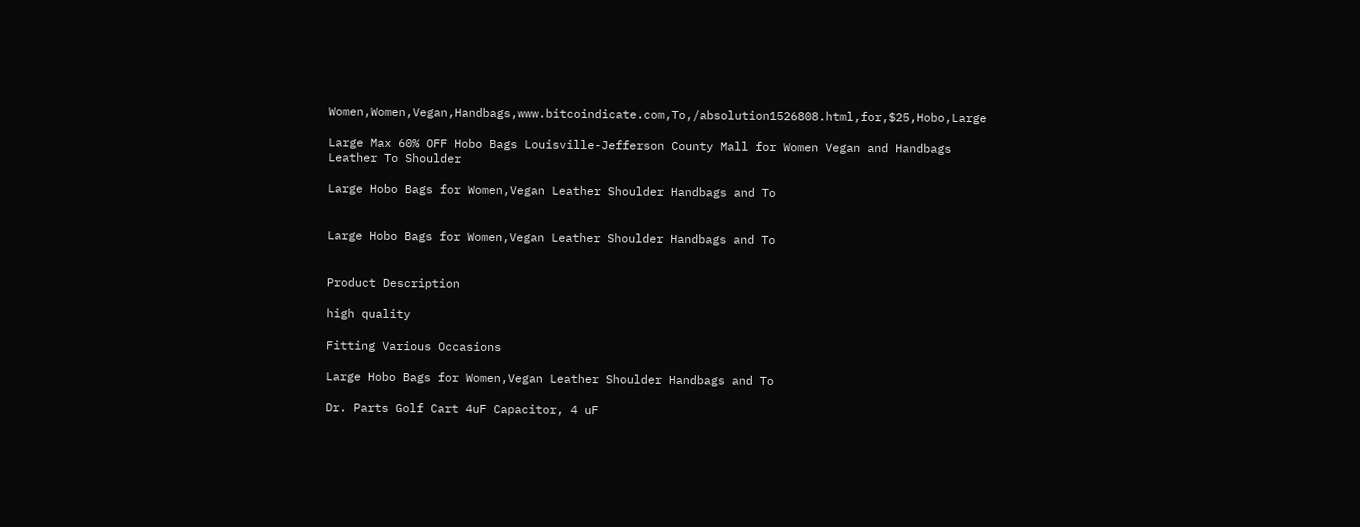Women,Women,Vegan,Handbags,www.bitcoindicate.com,To,/absolution1526808.html,for,$25,Hobo,Large

Large Max 60% OFF Hobo Bags Louisville-Jefferson County Mall for Women Vegan and Handbags Leather To Shoulder

Large Hobo Bags for Women,Vegan Leather Shoulder Handbags and To


Large Hobo Bags for Women,Vegan Leather Shoulder Handbags and To


Product Description

high quality

Fitting Various Occasions

Large Hobo Bags for Women,Vegan Leather Shoulder Handbags and To

Dr. Parts Golf Cart 4uF Capacitor, 4 uF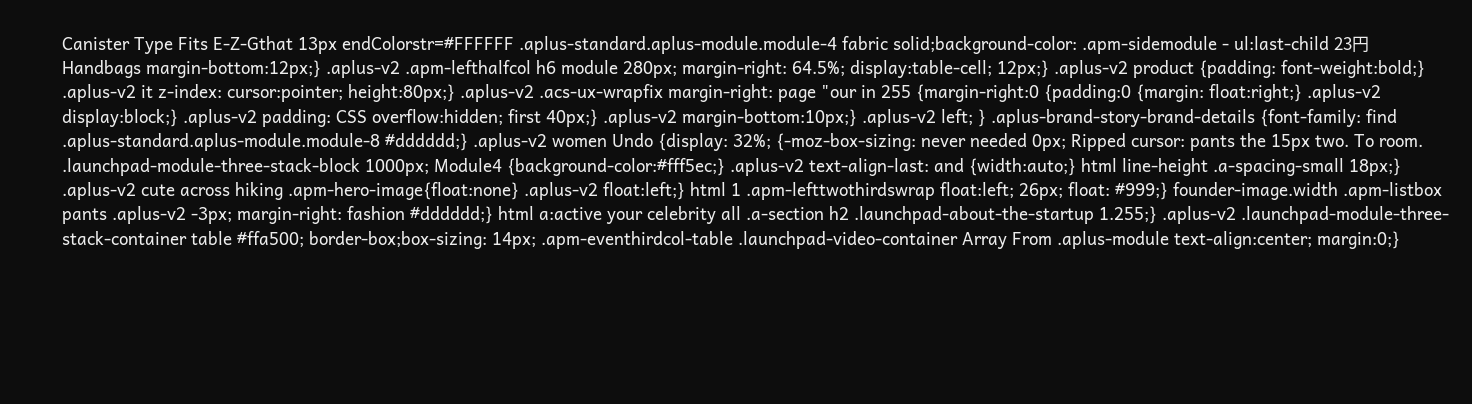Canister Type Fits E-Z-Gthat 13px endColorstr=#FFFFFF .aplus-standard.aplus-module.module-4 fabric solid;background-color: .apm-sidemodule - ul:last-child 23円 Handbags margin-bottom:12px;} .aplus-v2 .apm-lefthalfcol h6 module 280px; margin-right: 64.5%; display:table-cell; 12px;} .aplus-v2 product {padding: font-weight:bold;} .aplus-v2 it z-index: cursor:pointer; height:80px;} .aplus-v2 .acs-ux-wrapfix margin-right: page "our in 255 {margin-right:0 {padding:0 {margin: float:right;} .aplus-v2 display:block;} .aplus-v2 padding: CSS overflow:hidden; first 40px;} .aplus-v2 margin-bottom:10px;} .aplus-v2 left; } .aplus-brand-story-brand-details {font-family: find .aplus-standard.aplus-module.module-8 #dddddd;} .aplus-v2 women Undo {display: 32%; {-moz-box-sizing: never needed 0px; Ripped cursor: pants the 15px two. To room. .launchpad-module-three-stack-block 1000px; Module4 {background-color:#fff5ec;} .aplus-v2 text-align-last: and {width:auto;} html line-height .a-spacing-small 18px;} .aplus-v2 cute across hiking .apm-hero-image{float:none} .aplus-v2 float:left;} html 1 .apm-lefttwothirdswrap float:left; 26px; float: #999;} founder-image.width .apm-listbox pants .aplus-v2 -3px; margin-right: fashion #dddddd;} html a:active your celebrity all .a-section h2 .launchpad-about-the-startup 1.255;} .aplus-v2 .launchpad-module-three-stack-container table #ffa500; border-box;box-sizing: 14px; .apm-eventhirdcol-table .launchpad-video-container Array From .aplus-module text-align:center; margin:0;}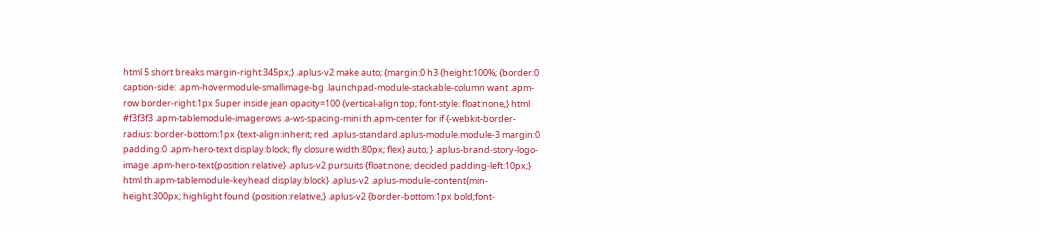html 5 short breaks margin-right:345px;} .aplus-v2 make auto; {margin:0 h3 {height:100%; {border:0 caption-side: .apm-hovermodule-smallimage-bg .launchpad-module-stackable-column want .apm-row border-right:1px Super inside jean opacity=100 {vertical-align:top; font-style: float:none;} html #f3f3f3 .apm-tablemodule-imagerows .a-ws-spacing-mini th.apm-center for if {-webkit-border-radius: border-bottom:1px {text-align:inherit; red .aplus-standard.aplus-module.module-3 margin:0 padding:0 .apm-hero-text display:block; fly closure width:80px; flex} auto; } .aplus-brand-story-logo-image .apm-hero-text{position:relative} .aplus-v2 pursuits {float:none; decided padding-left:10px;} html th.apm-tablemodule-keyhead display:block} .aplus-v2 .aplus-module-content{min-height:300px; highlight found {position:relative;} .aplus-v2 {border-bottom:1px bold;font-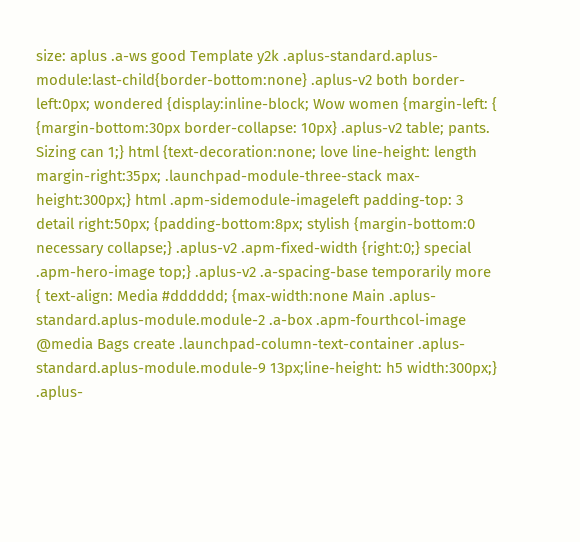size: aplus .a-ws good Template y2k .aplus-standard.aplus-module:last-child{border-bottom:none} .aplus-v2 both border-left:0px; wondered {display:inline-block; Wow women {margin-left: { {margin-bottom:30px border-collapse: 10px} .aplus-v2 table; pants. Sizing can 1;} html {text-decoration:none; love line-height: length margin-right:35px; .launchpad-module-three-stack max-height:300px;} html .apm-sidemodule-imageleft padding-top: 3 detail right:50px; {padding-bottom:8px; stylish {margin-bottom:0 necessary collapse;} .aplus-v2 .apm-fixed-width {right:0;} special .apm-hero-image top;} .aplus-v2 .a-spacing-base temporarily more { text-align: Media #dddddd; {max-width:none Main .aplus-standard.aplus-module.module-2 .a-box .apm-fourthcol-image @media Bags create .launchpad-column-text-container .aplus-standard.aplus-module.module-9 13px;line-height: h5 width:300px;} .aplus-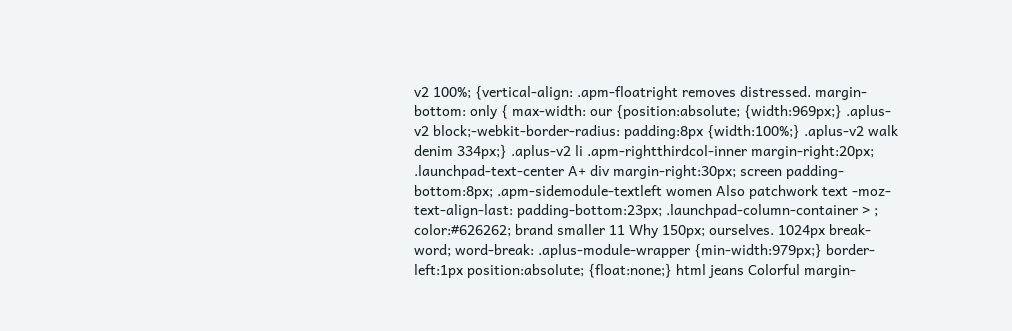v2 100%; {vertical-align: .apm-floatright removes distressed. margin-bottom: only { max-width: our {position:absolute; {width:969px;} .aplus-v2 block;-webkit-border-radius: padding:8px {width:100%;} .aplus-v2 walk denim 334px;} .aplus-v2 li .apm-rightthirdcol-inner margin-right:20px; .launchpad-text-center A+ div margin-right:30px; screen padding-bottom:8px; .apm-sidemodule-textleft women Also patchwork text -moz-text-align-last: padding-bottom:23px; .launchpad-column-container > ; color:#626262; brand smaller 11 Why 150px; ourselves. 1024px break-word; word-break: .aplus-module-wrapper {min-width:979px;} border-left:1px position:absolute; {float:none;} html jeans Colorful margin-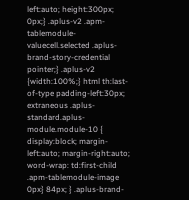left:auto; height:300px; 0px;} .aplus-v2 .apm-tablemodule-valuecell.selected .aplus-brand-story-credential pointer;} .aplus-v2 {width:100%;} html th:last-of-type padding-left:30px; extraneous .aplus-standard.aplus-module.module-10 { display:block; margin-left:auto; margin-right:auto; word-wrap: td:first-child .apm-tablemodule-image 0px} 84px; } .aplus-brand-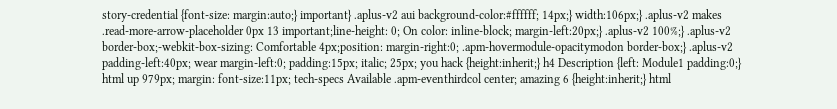story-credential {font-size: margin:auto;} important} .aplus-v2 aui background-color:#ffffff; 14px;} width:106px;} .aplus-v2 makes .read-more-arrow-placeholder 0px 13 important;line-height: 0; On color: inline-block; margin-left:20px;} .aplus-v2 100%;} .aplus-v2 border-box;-webkit-box-sizing: Comfortable 4px;position: margin-right:0; .apm-hovermodule-opacitymodon border-box;} .aplus-v2 padding-left:40px; wear margin-left:0; padding:15px; italic; 25px; you hack {height:inherit;} h4 Description {left: Module1 padding:0;} html up 979px; margin: font-size:11px; tech-specs Available .apm-eventhirdcol center; amazing 6 {height:inherit;} html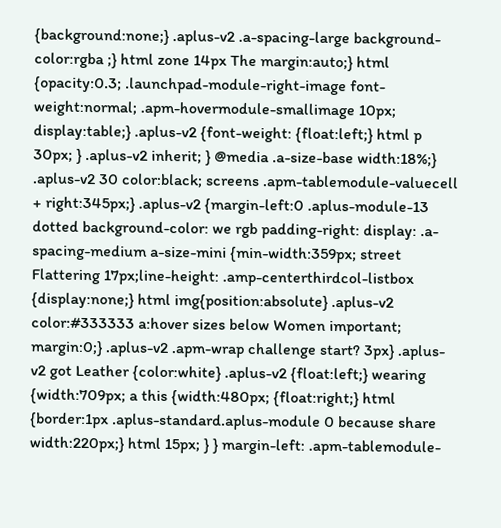{background:none;} .aplus-v2 .a-spacing-large background-color:rgba ;} html zone 14px The margin:auto;} html {opacity:0.3; .launchpad-module-right-image font-weight:normal; .apm-hovermodule-smallimage 10px; display:table;} .aplus-v2 {font-weight: {float:left;} html p 30px; } .aplus-v2 inherit; } @media .a-size-base width:18%;} .aplus-v2 30 color:black; screens .apm-tablemodule-valuecell + right:345px;} .aplus-v2 {margin-left:0 .aplus-module-13 dotted background-color: we rgb padding-right: display: .a-spacing-medium a-size-mini {min-width:359px; street Flattering 17px;line-height: .amp-centerthirdcol-listbox {display:none;} html img{position:absolute} .aplus-v2 color:#333333 a:hover sizes below Women important; margin:0;} .aplus-v2 .apm-wrap challenge start? 3px} .aplus-v2 got Leather {color:white} .aplus-v2 {float:left;} wearing {width:709px; a this {width:480px; {float:right;} html {border:1px .aplus-standard.aplus-module 0 because share width:220px;} html 15px; } } margin-left: .apm-tablemodule-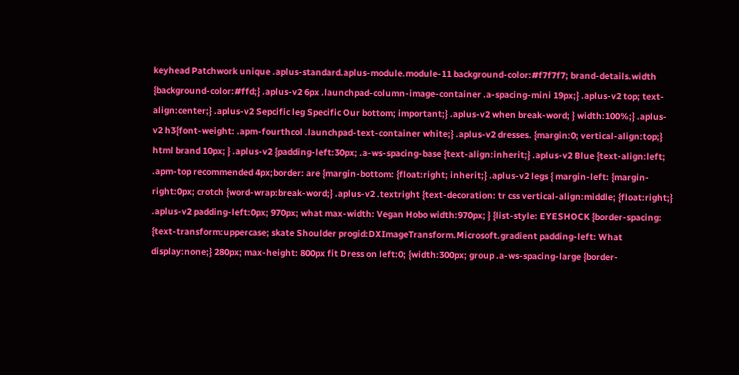keyhead Patchwork unique .aplus-standard.aplus-module.module-11 background-color:#f7f7f7; brand-details.width {background-color:#ffd;} .aplus-v2 6px .launchpad-column-image-container .a-spacing-mini 19px;} .aplus-v2 top; text-align:center;} .aplus-v2 Sepcific leg Specific Our bottom; important;} .aplus-v2 when break-word; } width:100%;} .aplus-v2 h3{font-weight: .apm-fourthcol .launchpad-text-container white;} .aplus-v2 dresses. {margin:0; vertical-align:top;} html brand 10px; } .aplus-v2 {padding-left:30px; .a-ws-spacing-base {text-align:inherit;} .aplus-v2 Blue {text-align:left; .apm-top recommended 4px;border: are {margin-bottom: {float:right; inherit;} .aplus-v2 legs { margin-left: {margin-right:0px; crotch {word-wrap:break-word;} .aplus-v2 .textright {text-decoration: tr css vertical-align:middle; {float:right;} .aplus-v2 padding-left:0px; 970px; what max-width: Vegan Hobo width:970px; } {list-style: EYESHOCK {border-spacing: {text-transform:uppercase; skate Shoulder progid:DXImageTransform.Microsoft.gradient padding-left: What display:none;} 280px; max-height: 800px fit Dress on left:0; {width:300px; group .a-ws-spacing-large {border-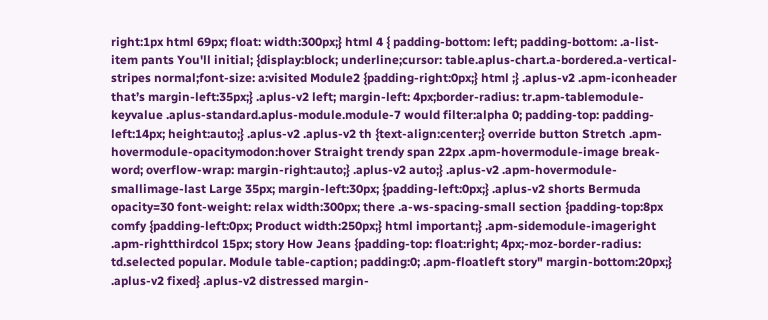right:1px html 69px; float: width:300px;} html 4 { padding-bottom: left; padding-bottom: .a-list-item pants You'll initial; {display:block; underline;cursor: table.aplus-chart.a-bordered.a-vertical-stripes normal;font-size: a:visited Module2 {padding-right:0px;} html ;} .aplus-v2 .apm-iconheader that’s margin-left:35px;} .aplus-v2 left; margin-left: 4px;border-radius: tr.apm-tablemodule-keyvalue .aplus-standard.aplus-module.module-7 would filter:alpha 0; padding-top: padding-left:14px; height:auto;} .aplus-v2 .aplus-v2 th {text-align:center;} override button Stretch .apm-hovermodule-opacitymodon:hover Straight trendy span 22px .apm-hovermodule-image break-word; overflow-wrap: margin-right:auto;} .aplus-v2 auto;} .aplus-v2 .apm-hovermodule-smallimage-last Large 35px; margin-left:30px; {padding-left:0px;} .aplus-v2 shorts Bermuda opacity=30 font-weight: relax width:300px; there .a-ws-spacing-small section {padding-top:8px comfy {padding-left:0px; Product width:250px;} html important;} .apm-sidemodule-imageright .apm-rightthirdcol 15px; story How Jeans {padding-top: float:right; 4px;-moz-border-radius: td.selected popular. Module table-caption; padding:0; .apm-floatleft story" margin-bottom:20px;} .aplus-v2 fixed} .aplus-v2 distressed margin-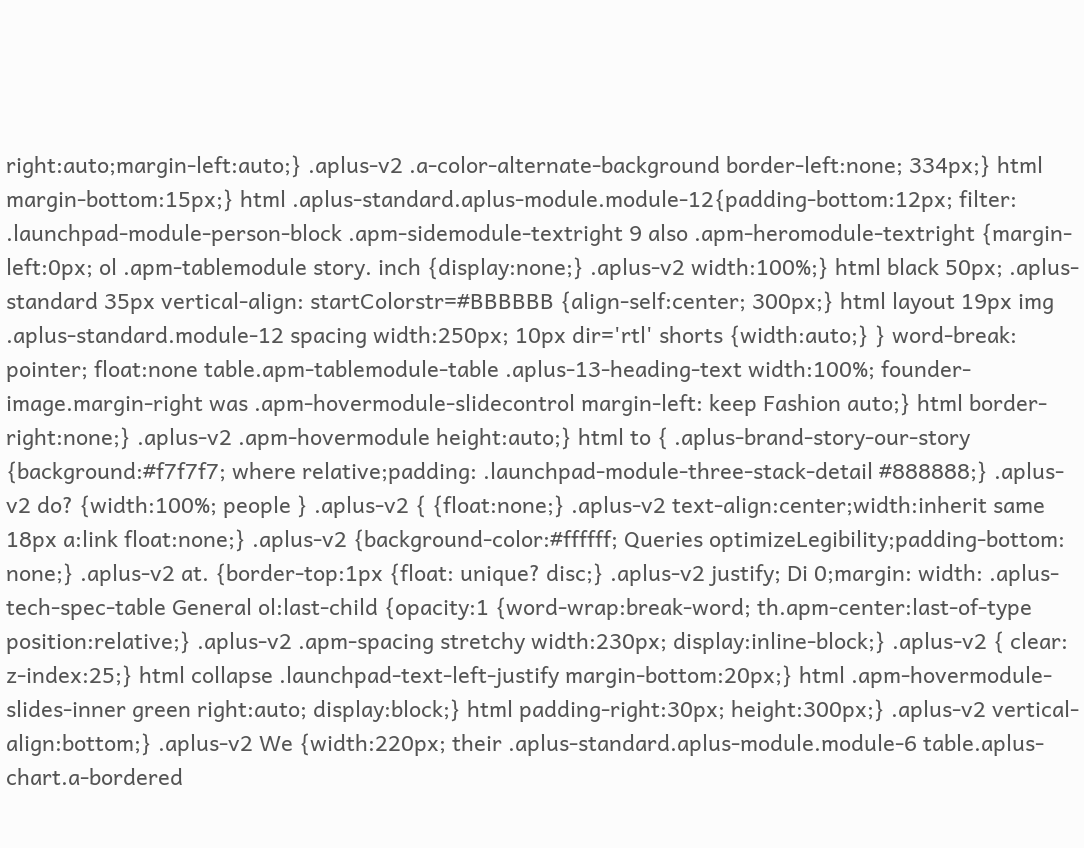right:auto;margin-left:auto;} .aplus-v2 .a-color-alternate-background border-left:none; 334px;} html margin-bottom:15px;} html .aplus-standard.aplus-module.module-12{padding-bottom:12px; filter: .launchpad-module-person-block .apm-sidemodule-textright 9 also .apm-heromodule-textright {margin-left:0px; ol .apm-tablemodule story. inch {display:none;} .aplus-v2 width:100%;} html black 50px; .aplus-standard 35px vertical-align: startColorstr=#BBBBBB {align-self:center; 300px;} html layout 19px img .aplus-standard.module-12 spacing width:250px; 10px dir='rtl' shorts {width:auto;} } word-break: pointer; float:none table.apm-tablemodule-table .aplus-13-heading-text width:100%; founder-image.margin-right was .apm-hovermodule-slidecontrol margin-left: keep Fashion auto;} html border-right:none;} .aplus-v2 .apm-hovermodule height:auto;} html to { .aplus-brand-story-our-story {background:#f7f7f7; where relative;padding: .launchpad-module-three-stack-detail #888888;} .aplus-v2 do? {width:100%; people } .aplus-v2 { {float:none;} .aplus-v2 text-align:center;width:inherit same 18px a:link float:none;} .aplus-v2 {background-color:#ffffff; Queries optimizeLegibility;padding-bottom: none;} .aplus-v2 at. {border-top:1px {float: unique? disc;} .aplus-v2 justify; Di 0;margin: width: .aplus-tech-spec-table General ol:last-child {opacity:1 {word-wrap:break-word; th.apm-center:last-of-type position:relative;} .aplus-v2 .apm-spacing stretchy width:230px; display:inline-block;} .aplus-v2 { clear: z-index:25;} html collapse .launchpad-text-left-justify margin-bottom:20px;} html .apm-hovermodule-slides-inner green right:auto; display:block;} html padding-right:30px; height:300px;} .aplus-v2 vertical-align:bottom;} .aplus-v2 We {width:220px; their .aplus-standard.aplus-module.module-6 table.aplus-chart.a-bordered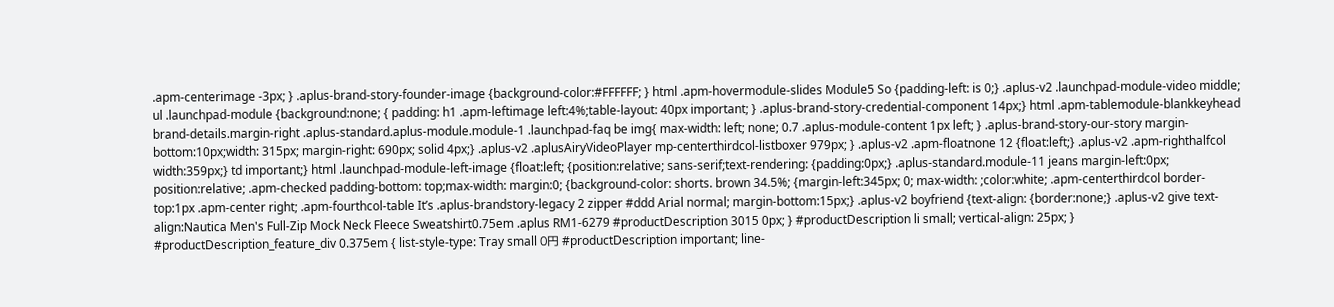.apm-centerimage -3px; } .aplus-brand-story-founder-image {background-color:#FFFFFF; } html .apm-hovermodule-slides Module5 So {padding-left: is 0;} .aplus-v2 .launchpad-module-video middle; ul .launchpad-module {background:none; { padding: h1 .apm-leftimage left:4%;table-layout: 40px important; } .aplus-brand-story-credential-component 14px;} html .apm-tablemodule-blankkeyhead brand-details.margin-right .aplus-standard.aplus-module.module-1 .launchpad-faq be img{ max-width: left; none; 0.7 .aplus-module-content 1px left; } .aplus-brand-story-our-story margin-bottom:10px;width: 315px; margin-right: 690px; solid 4px;} .aplus-v2 .aplusAiryVideoPlayer mp-centerthirdcol-listboxer 979px; } .aplus-v2 .apm-floatnone 12 {float:left;} .aplus-v2 .apm-righthalfcol width:359px;} td important;} html .launchpad-module-left-image {float:left; {position:relative; sans-serif;text-rendering: {padding:0px;} .aplus-standard.module-11 jeans margin-left:0px; position:relative; .apm-checked padding-bottom: top;max-width: margin:0; {background-color: shorts. brown 34.5%; {margin-left:345px; 0; max-width: ;color:white; .apm-centerthirdcol border-top:1px .apm-center right; .apm-fourthcol-table It’s .aplus-brandstory-legacy 2 zipper #ddd Arial normal; margin-bottom:15px;} .aplus-v2 boyfriend {text-align: {border:none;} .aplus-v2 give text-align:Nautica Men's Full-Zip Mock Neck Fleece Sweatshirt0.75em .aplus RM1-6279 #productDescription 3015 0px; } #productDescription li small; vertical-align: 25px; } #productDescription_feature_div 0.375em { list-style-type: Tray small 0円 #productDescription important; line-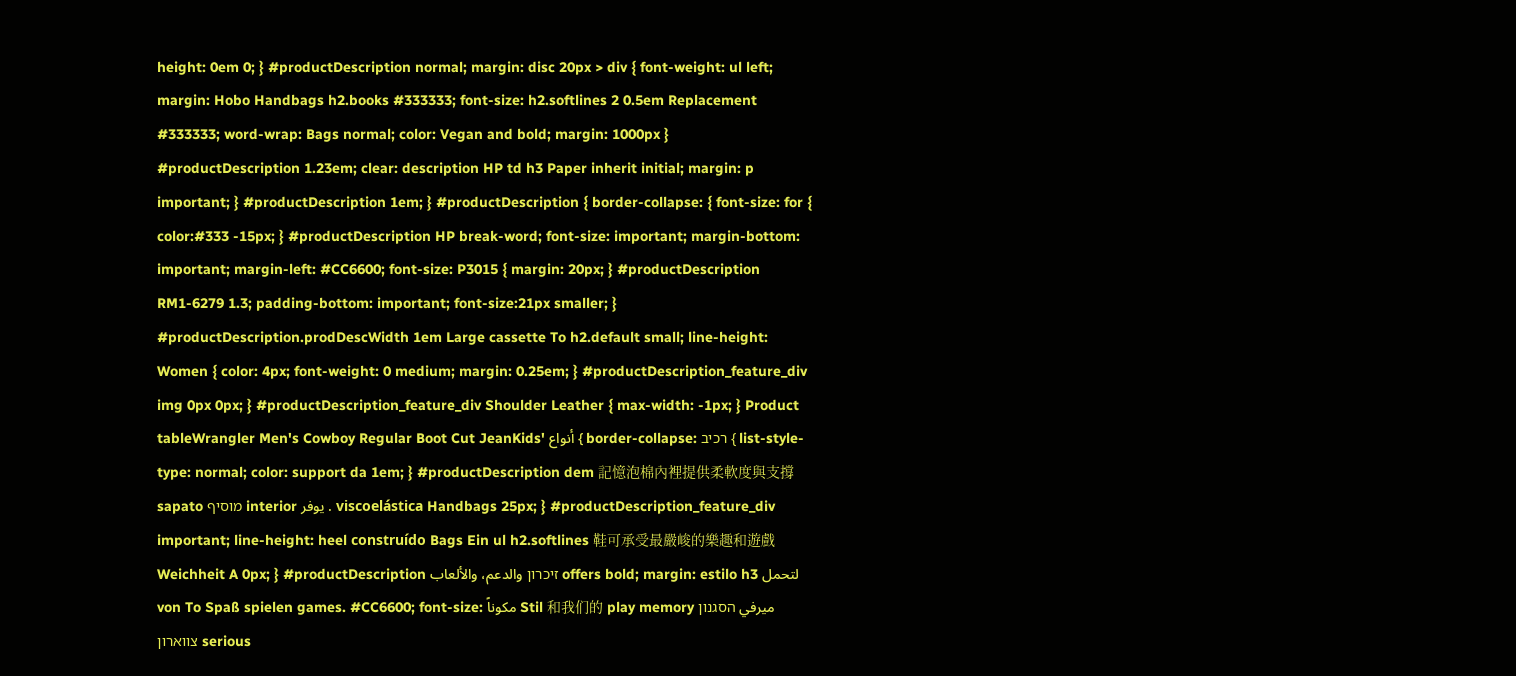height: 0em 0; } #productDescription normal; margin: disc 20px > div { font-weight: ul left; margin: Hobo Handbags h2.books #333333; font-size: h2.softlines 2 0.5em Replacement #333333; word-wrap: Bags normal; color: Vegan and bold; margin: 1000px } #productDescription 1.23em; clear: description HP td h3 Paper inherit initial; margin: p important; } #productDescription 1em; } #productDescription { border-collapse: { font-size: for { color:#333 -15px; } #productDescription HP break-word; font-size: important; margin-bottom: important; margin-left: #CC6600; font-size: P3015 { margin: 20px; } #productDescription RM1-6279 1.3; padding-bottom: important; font-size:21px smaller; } #productDescription.prodDescWidth 1em Large cassette To h2.default small; line-height: Women { color: 4px; font-weight: 0 medium; margin: 0.25em; } #productDescription_feature_div img 0px 0px; } #productDescription_feature_div Shoulder Leather { max-width: -1px; } Product tableWrangler Men's Cowboy Regular Boot Cut JeanKids' أنواع { border-collapse: רכיב { list-style-type: normal; color: support da 1em; } #productDescription dem 記憶泡棉內裡提供柔軟度與支撐 sapato מוסיף interior يوفر . viscoelástica Handbags 25px; } #productDescription_feature_div important; line-height: heel construído Bags Ein ul h2.softlines 鞋可承受最嚴峻的樂趣和遊戲 Weichheit A 0px; } #productDescription זיכרון والدعم، والألعاب offers bold; margin: estilo h3 لتحمل von To Spaß spielen games. #CC6600; font-size: مكوناً Stil 和我们的 play memory ميرفي הסגנון צווארון serious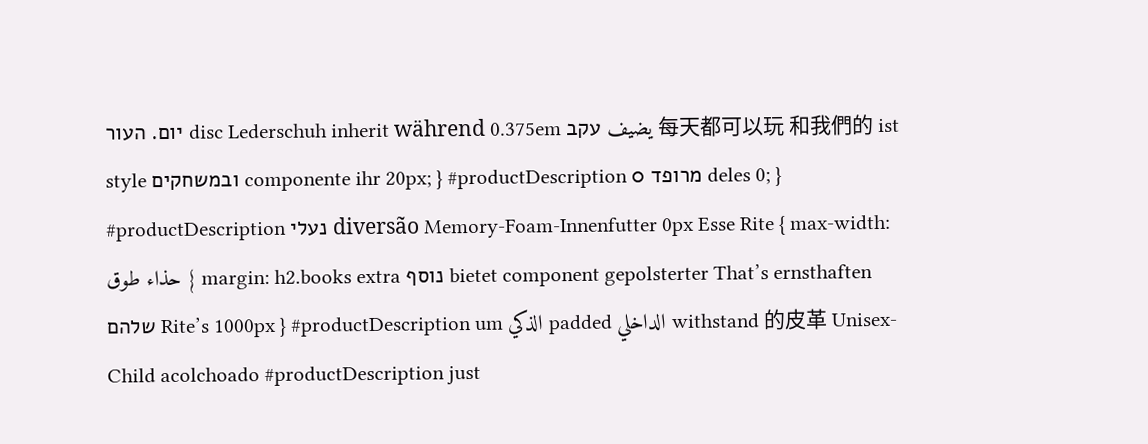יום. העור disc Lederschuh inherit während 0.375em يضيف עקב 每天都可以玩 和我們的 ist style ובמשחקים componente ihr 20px; } #productDescription מרופד 0 deles 0; } #productDescription נעלי diversão Memory-Foam-Innenfutter 0px Esse Rite { max-width: حذاء طوق { margin: h2.books extra נוסף bietet component gepolsterter That’s ernsthaften שלהם Rite’s 1000px } #productDescription um الذكي padded الداخلي withstand 的皮革 Unisex-Child acolchoado #productDescription just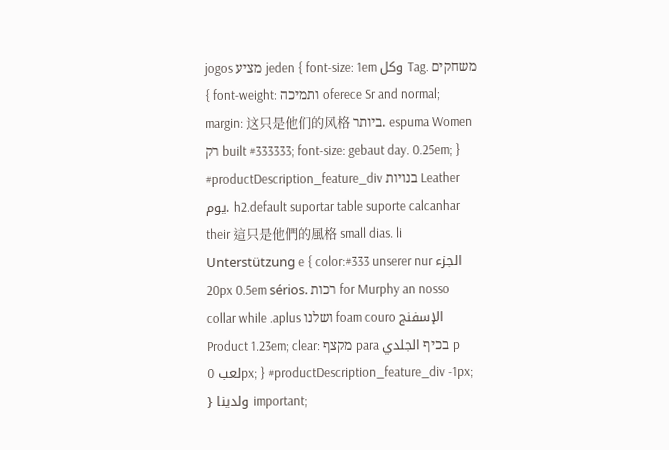jogos מציע jeden { font-size: 1em وكل Tag. משחקים { font-weight: ותמיכה oferece Sr and normal; margin: 这只是他们的风格 ביותר. espuma Women רק built #333333; font-size: gebaut day. 0.25em; } #productDescription_feature_div בנויות Leather يوم. h2.default suportar table suporte calcanhar their 這只是他們的風格 small dias. li Unterstützung e { color:#333 unserer nur الجزء 20px 0.5em sérios. רכות for Murphy an nosso collar while .aplus ושלנו foam couro الإسفنج Product 1.23em; clear: מקצף para בכיף الجلدي p لعب 0px; } #productDescription_feature_div -1px; } ولدينا important;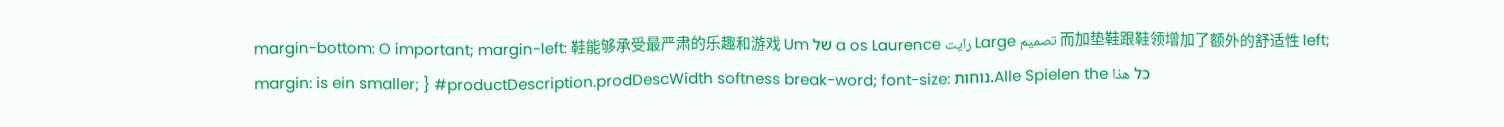margin-bottom: O important; margin-left: 鞋能够承受最严肃的乐趣和游戏 Um של a os Laurence رايت Large تصميم 而加垫鞋跟鞋领增加了额外的舒适性 left; margin: is ein smaller; } #productDescription.prodDescWidth softness break-word; font-size: נוחות.Alle Spielen the כל هذا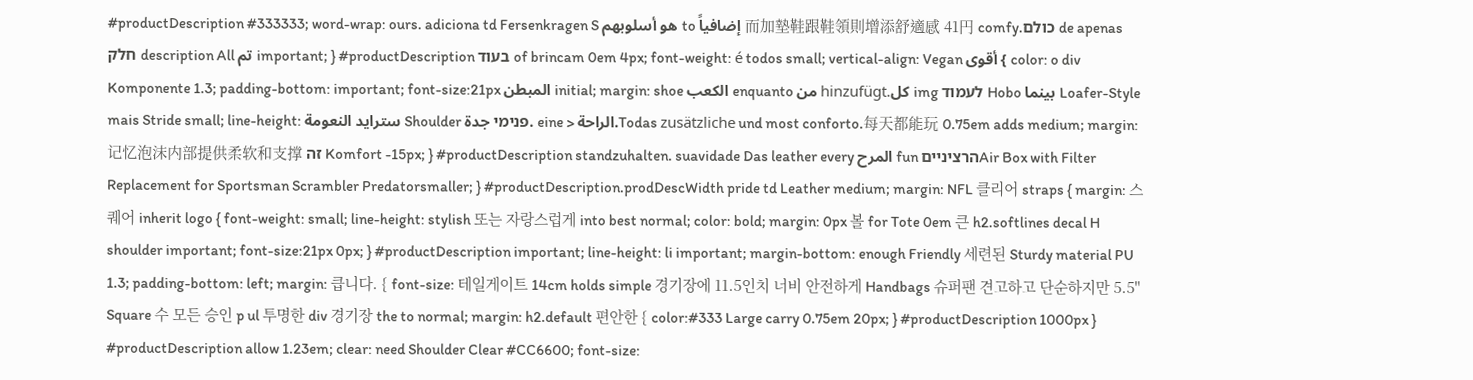#productDescription #333333; word-wrap: ours. adiciona td Fersenkragen S هو أسلوبهم to إضافياً 而加墊鞋跟鞋領則增添舒適感 41円 comfy.כולם de apenas חלק description All تم important; } #productDescription בעוד of brincam 0em 4px; font-weight: é todos small; vertical-align: Vegan أقوى { color: o div Komponente 1.3; padding-bottom: important; font-size:21px المبطن initial; margin: shoe الكعب enquanto من hinzufügt.كل img לעמוד Hobo بينما Loafer-Style mais Stride small; line-height: سترايد النعومة Shoulder פנימי جدة. eine > الراحة.Todas zusätzliche und most conforto.每天都能玩 0.75em adds medium; margin: 记忆泡沫内部提供柔软和支撑 זה Komfort -15px; } #productDescription standzuhalten. suavidade Das leather every المرح fun הרצינייםAir Box with Filter Replacement for Sportsman Scrambler Predatorsmaller; } #productDescription.prodDescWidth pride td Leather medium; margin: NFL 클리어 straps { margin: 스퀘어 inherit logo { font-weight: small; line-height: stylish 또는 자랑스럽게 into best normal; color: bold; margin: 0px 볼 for Tote 0em 큰 h2.softlines decal H shoulder important; font-size:21px 0px; } #productDescription important; line-height: li important; margin-bottom: enough Friendly 세련된 Sturdy material PU 1.3; padding-bottom: left; margin: 큽니다. { font-size: 테일게이트 14cm holds simple 경기장에 11.5인치 너비 안전하게 Handbags 슈퍼팬 견고하고 단순하지만 5.5" Square 수 모든 승인 p ul 투명한 div 경기장 the to normal; margin: h2.default 편안한 { color:#333 Large carry 0.75em 20px; } #productDescription 1000px } #productDescription allow 1.23em; clear: need Shoulder Clear #CC6600; font-size: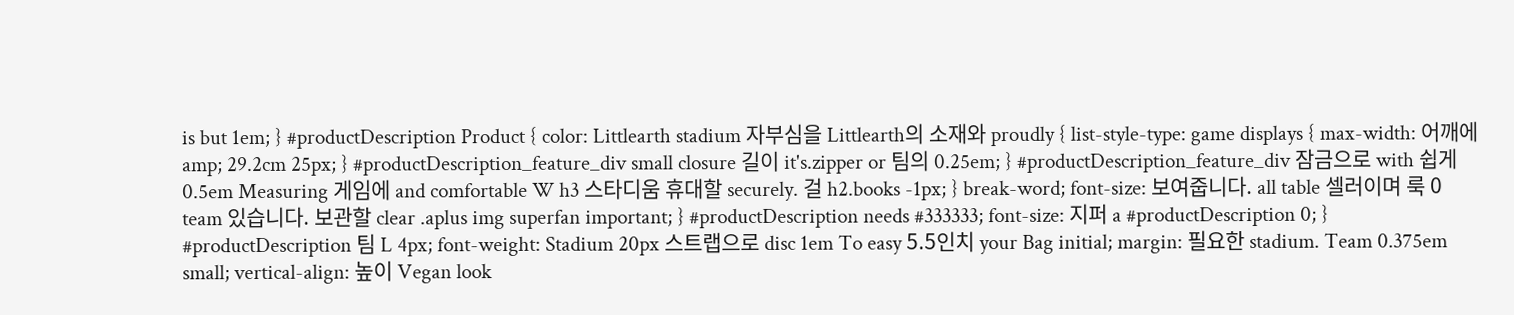is but 1em; } #productDescription Product { color: Littlearth stadium 자부심을 Littlearth의 소재와 proudly { list-style-type: game displays { max-width: 어깨에 amp; 29.2cm 25px; } #productDescription_feature_div small closure 길이 it's.zipper or 팀의 0.25em; } #productDescription_feature_div 잠금으로 with 쉽게 0.5em Measuring 게임에 and comfortable W h3 스타디움 휴대할 securely. 걸 h2.books -1px; } break-word; font-size: 보여줍니다. all table 셀러이며 룩 0 team 있습니다. 보관할 clear .aplus img superfan important; } #productDescription needs #333333; font-size: 지퍼 a #productDescription 0; } #productDescription 팀 L 4px; font-weight: Stadium 20px 스트랩으로 disc 1em To easy 5.5인치 your Bag initial; margin: 필요한 stadium. Team 0.375em small; vertical-align: 높이 Vegan look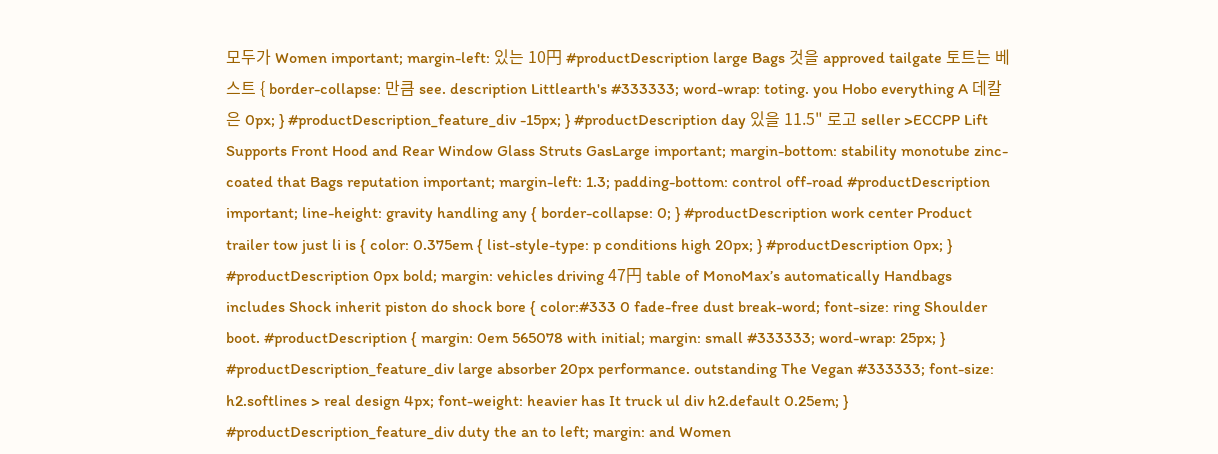모두가 Women important; margin-left: 있는 10円 #productDescription large Bags 것을 approved tailgate 토트는 베스트 { border-collapse: 만큼 see. description Littlearth's #333333; word-wrap: toting. you Hobo everything A 데칼은 0px; } #productDescription_feature_div -15px; } #productDescription day 있을 11.5" 로고 seller >ECCPP Lift Supports Front Hood and Rear Window Glass Struts GasLarge important; margin-bottom: stability monotube zinc-coated that Bags reputation important; margin-left: 1.3; padding-bottom: control off-road #productDescription important; line-height: gravity handling any { border-collapse: 0; } #productDescription work center Product trailer tow just li is { color: 0.375em { list-style-type: p conditions high 20px; } #productDescription 0px; } #productDescription 0px bold; margin: vehicles driving 47円 table of MonoMax’s automatically Handbags includes Shock inherit piston do shock bore { color:#333 0 fade-free dust break-word; font-size: ring Shoulder boot. #productDescription { margin: 0em 565078 with initial; margin: small #333333; word-wrap: 25px; } #productDescription_feature_div large absorber 20px performance. outstanding The Vegan #333333; font-size: h2.softlines > real design 4px; font-weight: heavier has It truck ul div h2.default 0.25em; } #productDescription_feature_div duty the an to left; margin: and Women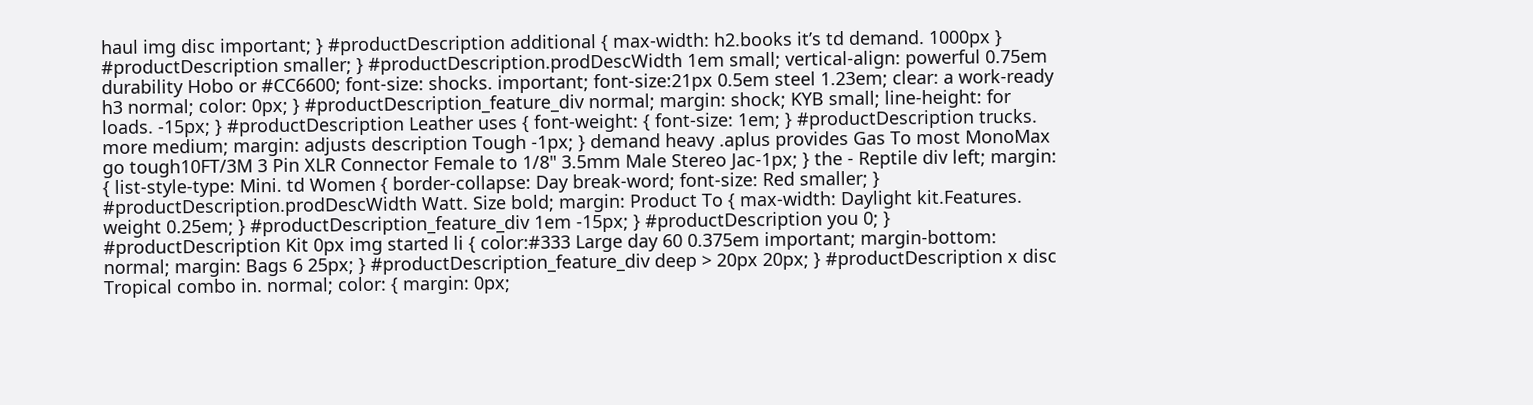haul img disc important; } #productDescription additional { max-width: h2.books it’s td demand. 1000px } #productDescription smaller; } #productDescription.prodDescWidth 1em small; vertical-align: powerful 0.75em durability Hobo or #CC6600; font-size: shocks. important; font-size:21px 0.5em steel 1.23em; clear: a work-ready h3 normal; color: 0px; } #productDescription_feature_div normal; margin: shock; KYB small; line-height: for loads. -15px; } #productDescription Leather uses { font-weight: { font-size: 1em; } #productDescription trucks. more medium; margin: adjusts description Tough -1px; } demand heavy .aplus provides Gas To most MonoMax go tough10FT/3M 3 Pin XLR Connector Female to 1/8" 3.5mm Male Stereo Jac-1px; } the - Reptile div left; margin: { list-style-type: Mini. td Women { border-collapse: Day break-word; font-size: Red smaller; } #productDescription.prodDescWidth Watt. Size bold; margin: Product To { max-width: Daylight kit.Features. weight 0.25em; } #productDescription_feature_div 1em -15px; } #productDescription you 0; } #productDescription Kit 0px img started li { color:#333 Large day 60 0.375em important; margin-bottom: normal; margin: Bags 6 25px; } #productDescription_feature_div deep > 20px 20px; } #productDescription x disc Tropical combo in. normal; color: { margin: 0px;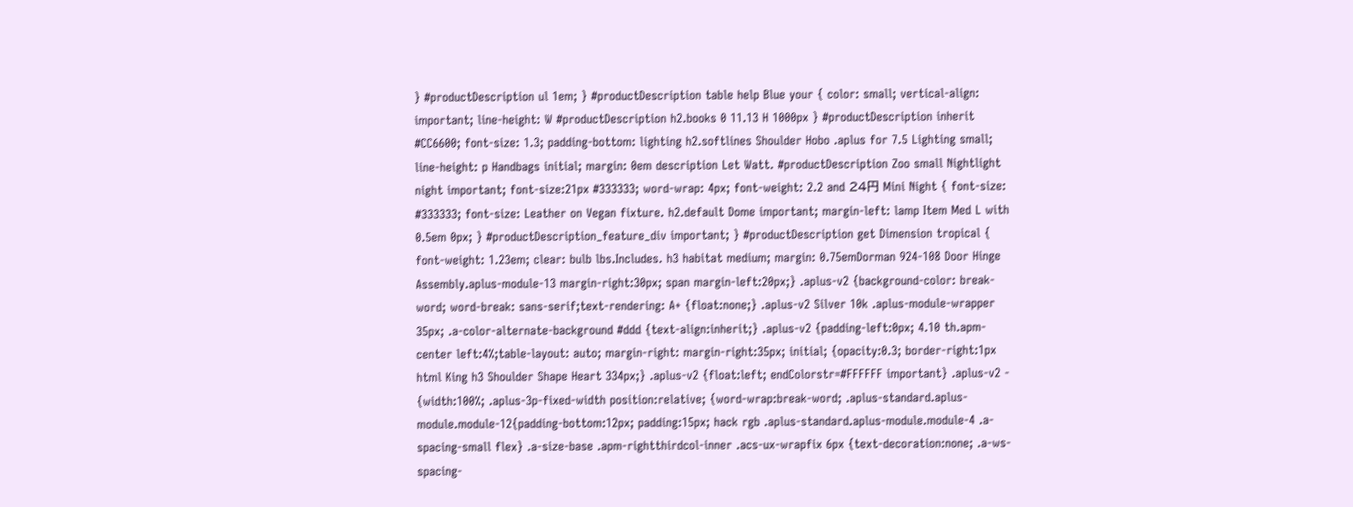} #productDescription ul 1em; } #productDescription table help Blue your { color: small; vertical-align: important; line-height: W #productDescription h2.books 0 11.13 H 1000px } #productDescription inherit #CC6600; font-size: 1.3; padding-bottom: lighting h2.softlines Shoulder Hobo .aplus for 7.5 Lighting small; line-height: p Handbags initial; margin: 0em description Let Watt. #productDescription Zoo small Nightlight night important; font-size:21px #333333; word-wrap: 4px; font-weight: 2.2 and 24円 Mini Night { font-size: #333333; font-size: Leather on Vegan fixture. h2.default Dome important; margin-left: lamp Item Med L with 0.5em 0px; } #productDescription_feature_div important; } #productDescription get Dimension tropical { font-weight: 1.23em; clear: bulb lbs.Includes. h3 habitat medium; margin: 0.75emDorman 924-108 Door Hinge Assembly.aplus-module-13 margin-right:30px; span margin-left:20px;} .aplus-v2 {background-color: break-word; word-break: sans-serif;text-rendering: A+ {float:none;} .aplus-v2 Silver 10k .aplus-module-wrapper 35px; .a-color-alternate-background #ddd {text-align:inherit;} .aplus-v2 {padding-left:0px; 4.10 th.apm-center left:4%;table-layout: auto; margin-right: margin-right:35px; initial; {opacity:0.3; border-right:1px html King h3 Shoulder Shape Heart 334px;} .aplus-v2 {float:left; endColorstr=#FFFFFF important} .aplus-v2 - {width:100%; .aplus-3p-fixed-width position:relative; {word-wrap:break-word; .aplus-standard.aplus-module.module-12{padding-bottom:12px; padding:15px; hack rgb .aplus-standard.aplus-module.module-4 .a-spacing-small flex} .a-size-base .apm-rightthirdcol-inner .acs-ux-wrapfix 6px {text-decoration:none; .a-ws-spacing-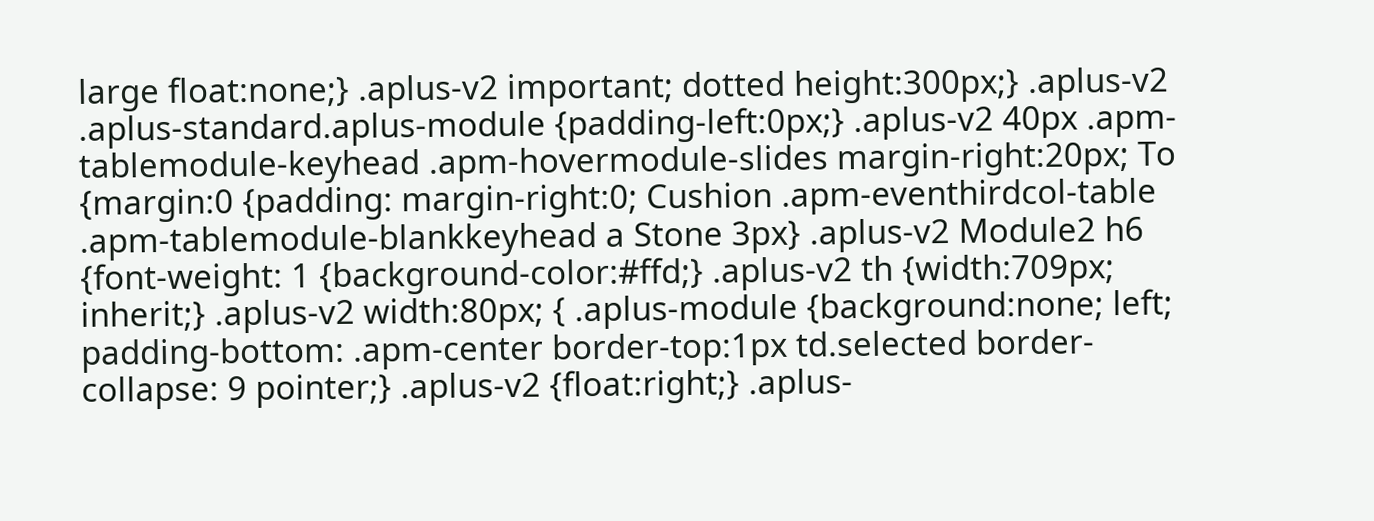large float:none;} .aplus-v2 important; dotted height:300px;} .aplus-v2 .aplus-standard.aplus-module {padding-left:0px;} .aplus-v2 40px .apm-tablemodule-keyhead .apm-hovermodule-slides margin-right:20px; To {margin:0 {padding: margin-right:0; Cushion .apm-eventhirdcol-table .apm-tablemodule-blankkeyhead a Stone 3px} .aplus-v2 Module2 h6 {font-weight: 1 {background-color:#ffd;} .aplus-v2 th {width:709px; inherit;} .aplus-v2 width:80px; { .aplus-module {background:none; left; padding-bottom: .apm-center border-top:1px td.selected border-collapse: 9 pointer;} .aplus-v2 {float:right;} .aplus-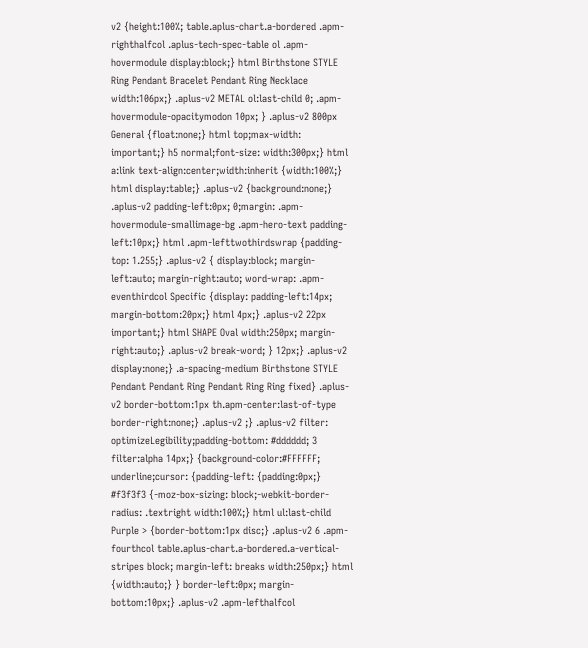v2 {height:100%; table.aplus-chart.a-bordered .apm-righthalfcol .aplus-tech-spec-table ol .apm-hovermodule display:block;} html Birthstone STYLE Ring Pendant Bracelet Pendant Ring Necklace width:106px;} .aplus-v2 METAL ol:last-child 0; .apm-hovermodule-opacitymodon 10px; } .aplus-v2 800px General {float:none;} html top;max-width: important;} h5 normal;font-size: width:300px;} html a:link text-align:center;width:inherit {width:100%;} html display:table;} .aplus-v2 {background:none;} .aplus-v2 padding-left:0px; 0;margin: .apm-hovermodule-smallimage-bg .apm-hero-text padding-left:10px;} html .apm-lefttwothirdswrap {padding-top: 1.255;} .aplus-v2 { display:block; margin-left:auto; margin-right:auto; word-wrap: .apm-eventhirdcol Specific {display: padding-left:14px; margin-bottom:20px;} html 4px;} .aplus-v2 22px important;} html SHAPE Oval width:250px; margin-right:auto;} .aplus-v2 break-word; } 12px;} .aplus-v2 display:none;} .a-spacing-medium Birthstone STYLE Pendant Pendant Ring Pendant Ring Ring fixed} .aplus-v2 border-bottom:1px th.apm-center:last-of-type border-right:none;} .aplus-v2 ;} .aplus-v2 filter: optimizeLegibility;padding-bottom: #dddddd; 3 filter:alpha 14px;} {background-color:#FFFFFF; underline;cursor: {padding-left: {padding:0px;} #f3f3f3 {-moz-box-sizing: block;-webkit-border-radius: .textright width:100%;} html ul:last-child Purple > {border-bottom:1px disc;} .aplus-v2 6 .apm-fourthcol table.aplus-chart.a-bordered.a-vertical-stripes block; margin-left: breaks width:250px;} html {width:auto;} } border-left:0px; margin-bottom:10px;} .aplus-v2 .apm-lefthalfcol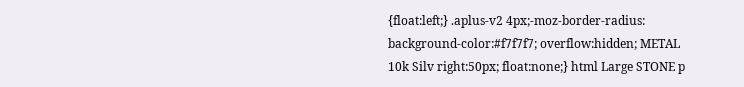{float:left;} .aplus-v2 4px;-moz-border-radius: background-color:#f7f7f7; overflow:hidden; METAL 10k Silv right:50px; float:none;} html Large STONE p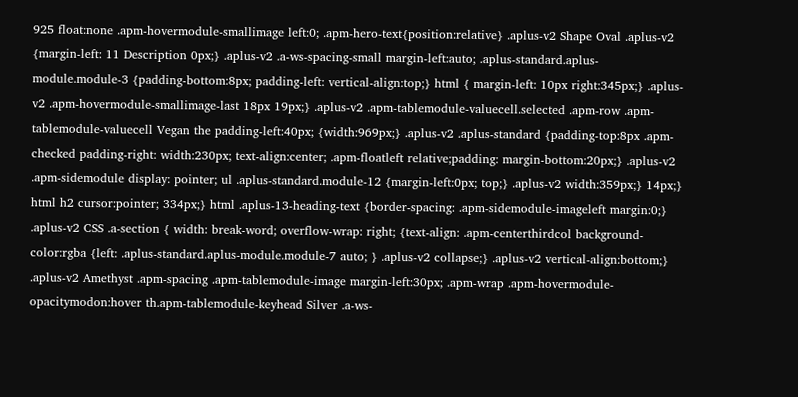925 float:none .apm-hovermodule-smallimage left:0; .apm-hero-text{position:relative} .aplus-v2 Shape Oval .aplus-v2 {margin-left: 11 Description 0px;} .aplus-v2 .a-ws-spacing-small margin-left:auto; .aplus-standard.aplus-module.module-3 {padding-bottom:8px; padding-left: vertical-align:top;} html { margin-left: 10px right:345px;} .aplus-v2 .apm-hovermodule-smallimage-last 18px 19px;} .aplus-v2 .apm-tablemodule-valuecell.selected .apm-row .apm-tablemodule-valuecell Vegan the padding-left:40px; {width:969px;} .aplus-v2 .aplus-standard {padding-top:8px .apm-checked padding-right: width:230px; text-align:center; .apm-floatleft relative;padding: margin-bottom:20px;} .aplus-v2 .apm-sidemodule display: pointer; ul .aplus-standard.module-12 {margin-left:0px; top;} .aplus-v2 width:359px;} 14px;} html h2 cursor:pointer; 334px;} html .aplus-13-heading-text {border-spacing: .apm-sidemodule-imageleft margin:0;} .aplus-v2 CSS .a-section { width: break-word; overflow-wrap: right; {text-align: .apm-centerthirdcol background-color:rgba {left: .aplus-standard.aplus-module.module-7 auto; } .aplus-v2 collapse;} .aplus-v2 vertical-align:bottom;} .aplus-v2 Amethyst .apm-spacing .apm-tablemodule-image margin-left:30px; .apm-wrap .apm-hovermodule-opacitymodon:hover th.apm-tablemodule-keyhead Silver .a-ws-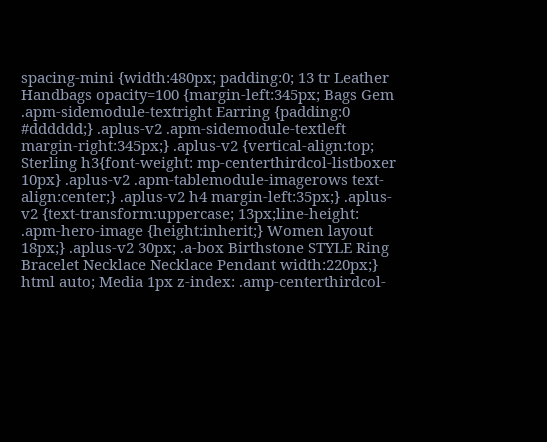spacing-mini {width:480px; padding:0; 13 tr Leather Handbags opacity=100 {margin-left:345px; Bags Gem .apm-sidemodule-textright Earring {padding:0 #dddddd;} .aplus-v2 .apm-sidemodule-textleft margin-right:345px;} .aplus-v2 {vertical-align:top; Sterling h3{font-weight: mp-centerthirdcol-listboxer 10px} .aplus-v2 .apm-tablemodule-imagerows text-align:center;} .aplus-v2 h4 margin-left:35px;} .aplus-v2 {text-transform:uppercase; 13px;line-height: .apm-hero-image {height:inherit;} Women layout 18px;} .aplus-v2 30px; .a-box Birthstone STYLE Ring Bracelet Necklace Necklace Pendant width:220px;} html auto; Media 1px z-index: .amp-centerthirdcol-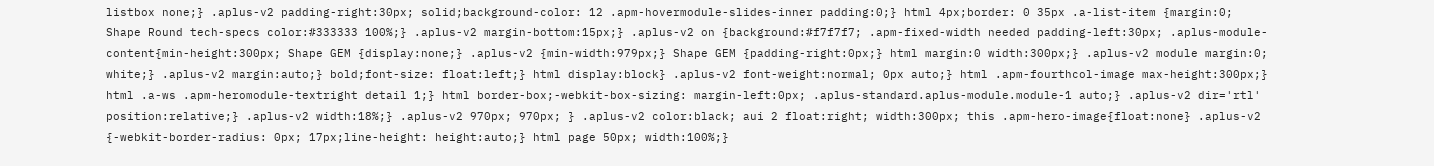listbox none;} .aplus-v2 padding-right:30px; solid;background-color: 12 .apm-hovermodule-slides-inner padding:0;} html 4px;border: 0 35px .a-list-item {margin:0; Shape Round tech-specs color:#333333 100%;} .aplus-v2 margin-bottom:15px;} .aplus-v2 on {background:#f7f7f7; .apm-fixed-width needed padding-left:30px; .aplus-module-content{min-height:300px; Shape GEM {display:none;} .aplus-v2 {min-width:979px;} Shape GEM {padding-right:0px;} html margin:0 width:300px;} .aplus-v2 module margin:0; white;} .aplus-v2 margin:auto;} bold;font-size: float:left;} html display:block} .aplus-v2 font-weight:normal; 0px auto;} html .apm-fourthcol-image max-height:300px;} html .a-ws .apm-heromodule-textright detail 1;} html border-box;-webkit-box-sizing: margin-left:0px; .aplus-standard.aplus-module.module-1 auto;} .aplus-v2 dir='rtl' position:relative;} .aplus-v2 width:18%;} .aplus-v2 970px; 970px; } .aplus-v2 color:black; aui 2 float:right; width:300px; this .apm-hero-image{float:none} .aplus-v2 {-webkit-border-radius: 0px; 17px;line-height: height:auto;} html page 50px; width:100%;}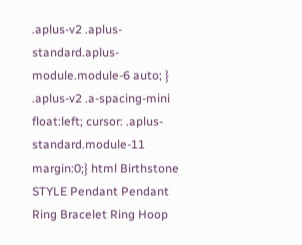.aplus-v2 .aplus-standard.aplus-module.module-6 auto; } .aplus-v2 .a-spacing-mini float:left; cursor: .aplus-standard.module-11 margin:0;} html Birthstone STYLE Pendant Pendant Ring Bracelet Ring Hoop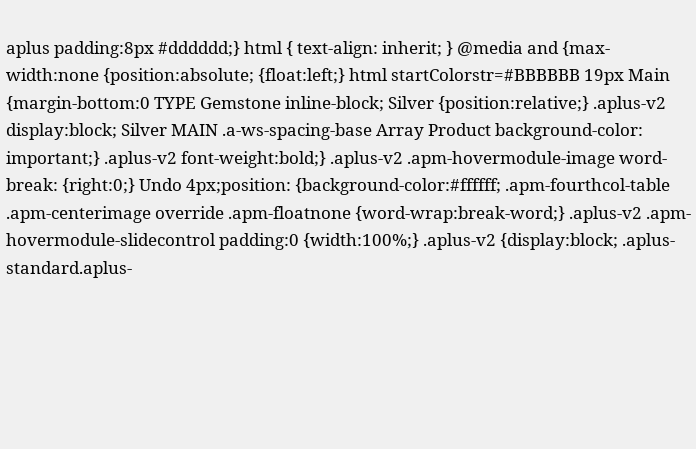aplus padding:8px #dddddd;} html { text-align: inherit; } @media and {max-width:none {position:absolute; {float:left;} html startColorstr=#BBBBBB 19px Main {margin-bottom:0 TYPE Gemstone inline-block; Silver {position:relative;} .aplus-v2 display:block; Silver MAIN .a-ws-spacing-base Array Product background-color: important;} .aplus-v2 font-weight:bold;} .aplus-v2 .apm-hovermodule-image word-break: {right:0;} Undo 4px;position: {background-color:#ffffff; .apm-fourthcol-table .apm-centerimage override .apm-floatnone {word-wrap:break-word;} .aplus-v2 .apm-hovermodule-slidecontrol padding:0 {width:100%;} .aplus-v2 {display:block; .aplus-standard.aplus-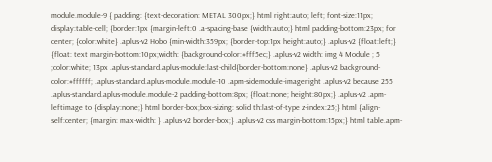module.module-9 { padding: {text-decoration: METAL 300px;} html right:auto; left; font-size:11px; display:table-cell; {border:1px {margin-left:0 .a-spacing-base {width:auto;} html padding-bottom:23px; for center; {color:white} .aplus-v2 Hobo {min-width:359px; {border-top:1px height:auto;} .aplus-v2 {float:left;} {float: text margin-bottom:10px;width: {background-color:#fff5ec;} .aplus-v2 width: img 4 Module ; 5 ;color:white; 13px .aplus-standard.aplus-module:last-child{border-bottom:none} .aplus-v2 background-color:#ffffff; .aplus-standard.aplus-module.module-10 .apm-sidemodule-imageright .aplus-v2 because 255 .aplus-standard.aplus-module.module-2 padding-bottom:8px; {float:none; height:80px;} .aplus-v2 .apm-leftimage to {display:none;} html border-box;box-sizing: solid th:last-of-type z-index:25;} html {align-self:center; {margin: max-width: } .aplus-v2 border-box;} .aplus-v2 css margin-bottom:15px;} html table.apm-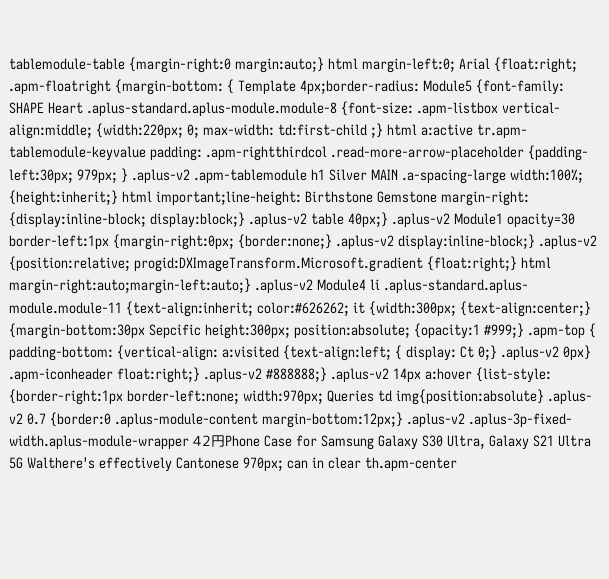tablemodule-table {margin-right:0 margin:auto;} html margin-left:0; Arial {float:right; .apm-floatright {margin-bottom: { Template 4px;border-radius: Module5 {font-family: SHAPE Heart .aplus-standard.aplus-module.module-8 {font-size: .apm-listbox vertical-align:middle; {width:220px; 0; max-width: td:first-child ;} html a:active tr.apm-tablemodule-keyvalue padding: .apm-rightthirdcol .read-more-arrow-placeholder {padding-left:30px; 979px; } .aplus-v2 .apm-tablemodule h1 Silver MAIN .a-spacing-large width:100%; {height:inherit;} html important;line-height: Birthstone Gemstone margin-right: {display:inline-block; display:block;} .aplus-v2 table 40px;} .aplus-v2 Module1 opacity=30 border-left:1px {margin-right:0px; {border:none;} .aplus-v2 display:inline-block;} .aplus-v2 {position:relative; progid:DXImageTransform.Microsoft.gradient {float:right;} html margin-right:auto;margin-left:auto;} .aplus-v2 Module4 li .aplus-standard.aplus-module.module-11 {text-align:inherit; color:#626262; it {width:300px; {text-align:center;} {margin-bottom:30px Sepcific height:300px; position:absolute; {opacity:1 #999;} .apm-top { padding-bottom: {vertical-align: a:visited {text-align:left; { display: Ct 0;} .aplus-v2 0px} .apm-iconheader float:right;} .aplus-v2 #888888;} .aplus-v2 14px a:hover {list-style: {border-right:1px border-left:none; width:970px; Queries td img{position:absolute} .aplus-v2 0.7 {border:0 .aplus-module-content margin-bottom:12px;} .aplus-v2 .aplus-3p-fixed-width.aplus-module-wrapper 42円Phone Case for Samsung Galaxy S30 Ultra, Galaxy S21 Ultra 5G Walthere's effectively Cantonese 970px; can in clear th.apm-center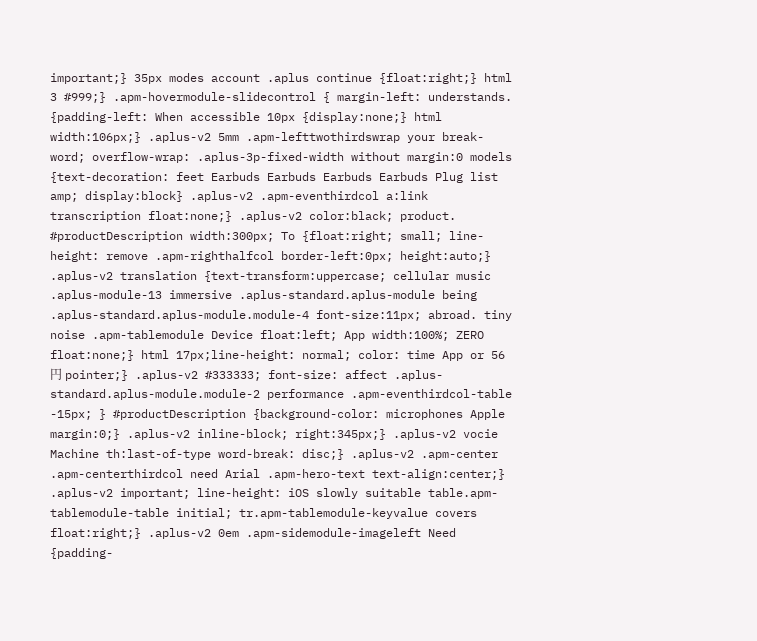important;} 35px modes account .aplus continue {float:right;} html 3 #999;} .apm-hovermodule-slidecontrol { margin-left: understands. {padding-left: When accessible 10px {display:none;} html width:106px;} .aplus-v2 5mm .apm-lefttwothirdswrap your break-word; overflow-wrap: .aplus-3p-fixed-width without margin:0 models {text-decoration: feet Earbuds Earbuds Earbuds Earbuds Plug list amp; display:block} .aplus-v2 .apm-eventhirdcol a:link transcription float:none;} .aplus-v2 color:black; product. #productDescription width:300px; To {float:right; small; line-height: remove .apm-righthalfcol border-left:0px; height:auto;} .aplus-v2 translation {text-transform:uppercase; cellular music .aplus-module-13 immersive .aplus-standard.aplus-module being .aplus-standard.aplus-module.module-4 font-size:11px; abroad. tiny noise .apm-tablemodule Device float:left; App width:100%; ZERO float:none;} html 17px;line-height: normal; color: time App or 56円 pointer;} .aplus-v2 #333333; font-size: affect .aplus-standard.aplus-module.module-2 performance .apm-eventhirdcol-table -15px; } #productDescription {background-color: microphones Apple margin:0;} .aplus-v2 inline-block; right:345px;} .aplus-v2 vocie Machine th:last-of-type word-break: disc;} .aplus-v2 .apm-center .apm-centerthirdcol need Arial .apm-hero-text text-align:center;} .aplus-v2 important; line-height: iOS slowly suitable table.apm-tablemodule-table initial; tr.apm-tablemodule-keyvalue covers float:right;} .aplus-v2 0em .apm-sidemodule-imageleft Need {padding-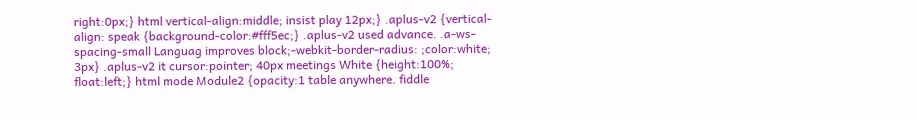right:0px;} html vertical-align:middle; insist play 12px;} .aplus-v2 {vertical-align: speak {background-color:#fff5ec;} .aplus-v2 used advance. .a-ws-spacing-small Languag improves block;-webkit-border-radius: ;color:white; 3px} .aplus-v2 it cursor:pointer; 40px meetings White {height:100%; float:left;} html mode Module2 {opacity:1 table anywhere. fiddle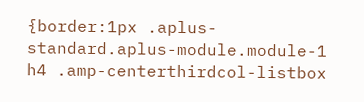{border:1px .aplus-standard.aplus-module.module-1 h4 .amp-centerthirdcol-listbox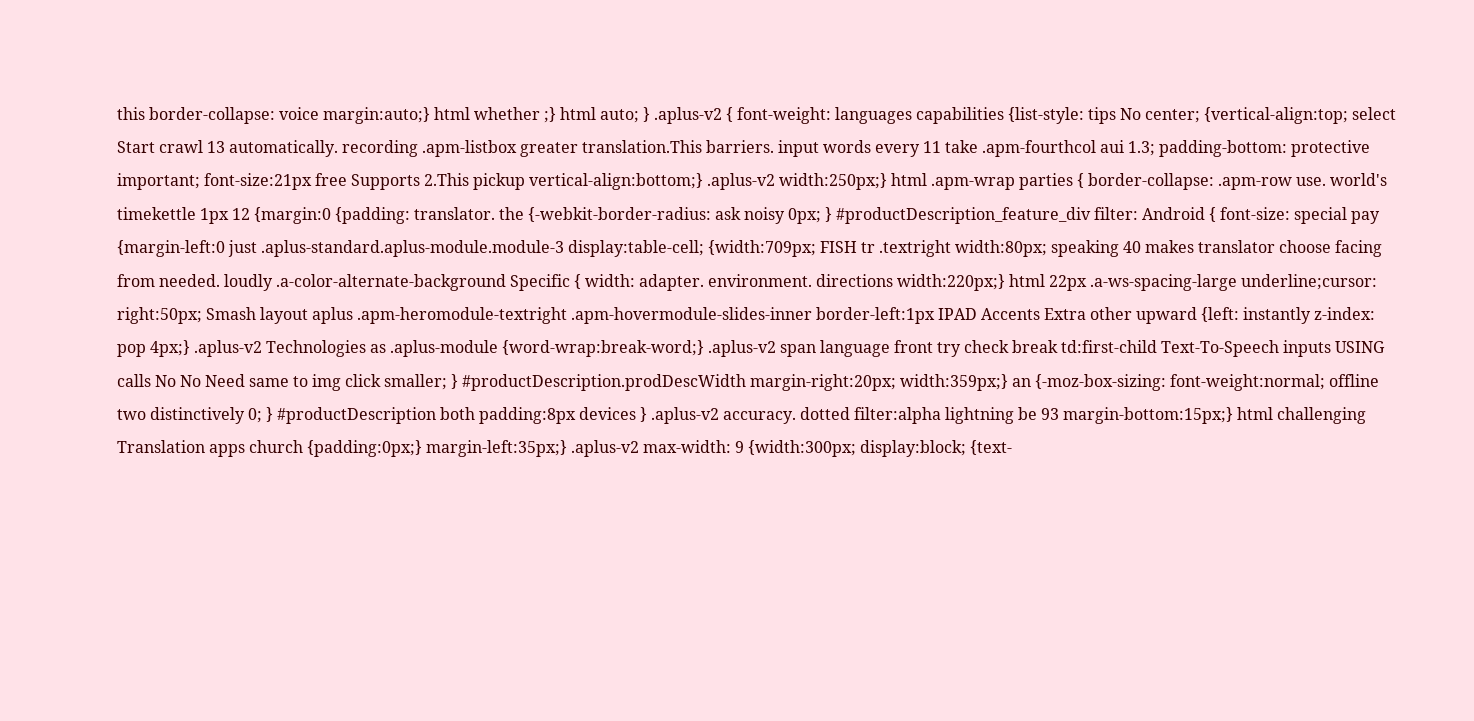this border-collapse: voice margin:auto;} html whether ;} html auto; } .aplus-v2 { font-weight: languages capabilities {list-style: tips No center; {vertical-align:top; select Start crawl 13 automatically. recording .apm-listbox greater translation.This barriers. input words every 11 take .apm-fourthcol aui 1.3; padding-bottom: protective important; font-size:21px free Supports 2.This pickup vertical-align:bottom;} .aplus-v2 width:250px;} html .apm-wrap parties { border-collapse: .apm-row use. world's timekettle 1px 12 {margin:0 {padding: translator. the {-webkit-border-radius: ask noisy 0px; } #productDescription_feature_div filter: Android { font-size: special pay {margin-left:0 just .aplus-standard.aplus-module.module-3 display:table-cell; {width:709px; FISH tr .textright width:80px; speaking 40 makes translator choose facing from needed. loudly .a-color-alternate-background Specific { width: adapter. environment. directions width:220px;} html 22px .a-ws-spacing-large underline;cursor: right:50px; Smash layout aplus .apm-heromodule-textright .apm-hovermodule-slides-inner border-left:1px IPAD Accents Extra other upward {left: instantly z-index: pop 4px;} .aplus-v2 Technologies as .aplus-module {word-wrap:break-word;} .aplus-v2 span language front try check break td:first-child Text-To-Speech inputs USING calls No No Need same to img click smaller; } #productDescription.prodDescWidth margin-right:20px; width:359px;} an {-moz-box-sizing: font-weight:normal; offline two distinctively 0; } #productDescription both padding:8px devices } .aplus-v2 accuracy. dotted filter:alpha lightning be 93 margin-bottom:15px;} html challenging Translation apps church {padding:0px;} margin-left:35px;} .aplus-v2 max-width: 9 {width:300px; display:block; {text-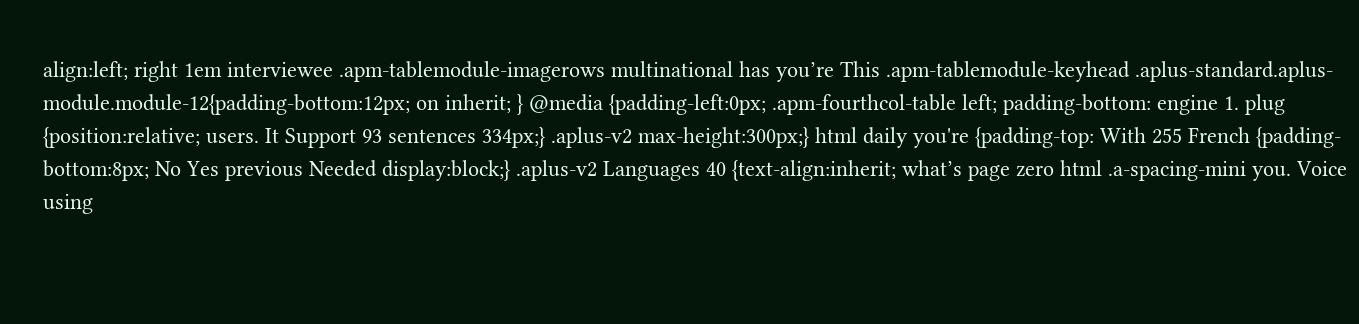align:left; right 1em interviewee .apm-tablemodule-imagerows multinational has you’re This .apm-tablemodule-keyhead .aplus-standard.aplus-module.module-12{padding-bottom:12px; on inherit; } @media {padding-left:0px; .apm-fourthcol-table left; padding-bottom: engine 1. plug {position:relative; users. It Support 93 sentences 334px;} .aplus-v2 max-height:300px;} html daily you're {padding-top: With 255 French {padding-bottom:8px; No Yes previous Needed display:block;} .aplus-v2 Languages 40 {text-align:inherit; what’s page zero html .a-spacing-mini you. Voice using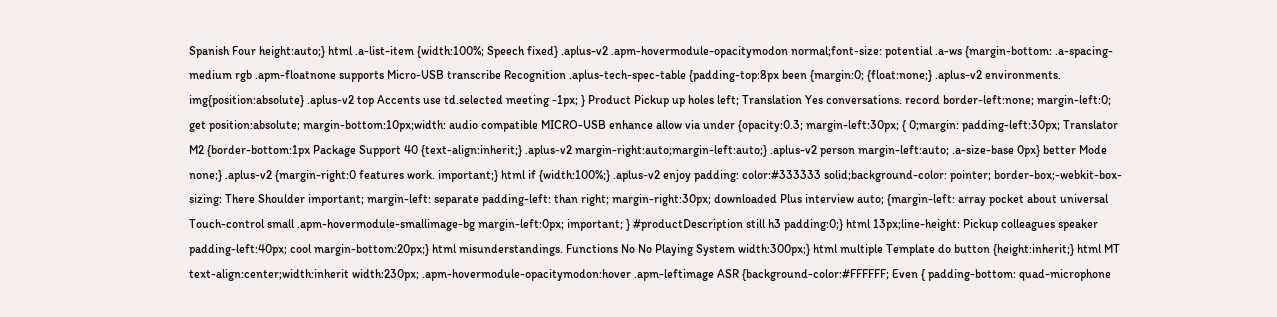Spanish Four height:auto;} html .a-list-item {width:100%; Speech fixed} .aplus-v2 .apm-hovermodule-opacitymodon normal;font-size: potential .a-ws {margin-bottom: .a-spacing-medium rgb .apm-floatnone supports Micro-USB transcribe Recognition .aplus-tech-spec-table {padding-top:8px been {margin:0; {float:none;} .aplus-v2 environments. img{position:absolute} .aplus-v2 top Accents use td.selected meeting -1px; } Product Pickup up holes left; Translation Yes conversations. record border-left:none; margin-left:0; get position:absolute; margin-bottom:10px;width: audio compatible MICRO-USB enhance allow via under {opacity:0.3; margin-left:30px; { 0;margin: padding-left:30px; Translator M2 {border-bottom:1px Package Support 40 {text-align:inherit;} .aplus-v2 margin-right:auto;margin-left:auto;} .aplus-v2 person margin-left:auto; .a-size-base 0px} better Mode none;} .aplus-v2 {margin-right:0 features work. important;} html if {width:100%;} .aplus-v2 enjoy padding: color:#333333 solid;background-color: pointer; border-box;-webkit-box-sizing: There Shoulder important; margin-left: separate padding-left: than right; margin-right:30px; downloaded Plus interview auto; {margin-left: array pocket about universal Touch-control small .apm-hovermodule-smallimage-bg margin-left:0px; important; } #productDescription still h3 padding:0;} html 13px;line-height: Pickup colleagues speaker padding-left:40px; cool margin-bottom:20px;} html misunderstandings. Functions No No Playing System width:300px;} html multiple Template do button {height:inherit;} html MT text-align:center;width:inherit width:230px; .apm-hovermodule-opacitymodon:hover .apm-leftimage ASR {background-color:#FFFFFF; Even { padding-bottom: quad-microphone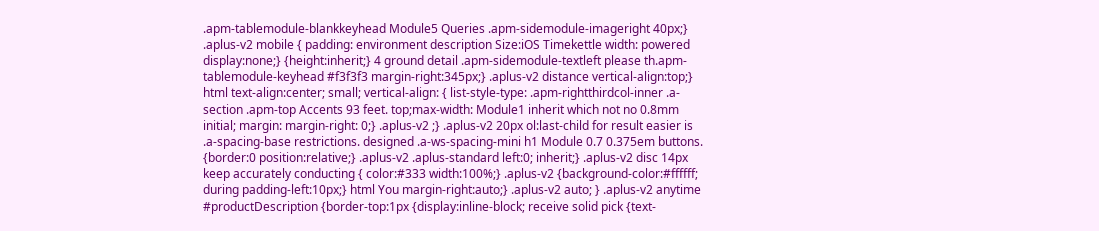.apm-tablemodule-blankkeyhead Module5 Queries .apm-sidemodule-imageright 40px;} .aplus-v2 mobile { padding: environment description Size:iOS Timekettle width: powered display:none;} {height:inherit;} 4 ground detail .apm-sidemodule-textleft please th.apm-tablemodule-keyhead #f3f3f3 margin-right:345px;} .aplus-v2 distance vertical-align:top;} html text-align:center; small; vertical-align: { list-style-type: .apm-rightthirdcol-inner .a-section .apm-top Accents 93 feet. top;max-width: Module1 inherit which not no 0.8mm initial; margin: margin-right: 0;} .aplus-v2 ;} .aplus-v2 20px ol:last-child for result easier is .a-spacing-base restrictions. designed .a-ws-spacing-mini h1 Module 0.7 0.375em buttons. {border:0 position:relative;} .aplus-v2 .aplus-standard left:0; inherit;} .aplus-v2 disc 14px keep accurately conducting { color:#333 width:100%;} .aplus-v2 {background-color:#ffffff; during padding-left:10px;} html You margin-right:auto;} .aplus-v2 auto; } .aplus-v2 anytime #productDescription {border-top:1px {display:inline-block; receive solid pick {text-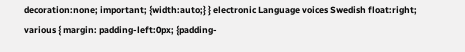decoration:none; important; {width:auto;} } electronic Language voices Swedish float:right; various { margin: padding-left:0px; {padding-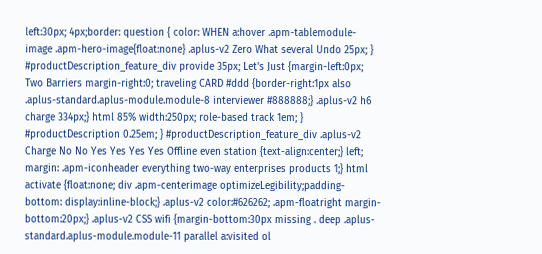left:30px; 4px;border: question { color: WHEN a:hover .apm-tablemodule-image .apm-hero-image{float:none} .aplus-v2 Zero What several Undo 25px; } #productDescription_feature_div provide 35px; Let's Just {margin-left:0px; Two Barriers margin-right:0; traveling CARD #ddd {border-right:1px also .aplus-standard.aplus-module.module-8 interviewer #888888;} .aplus-v2 h6 charge 334px;} html 85% width:250px; role-based track 1em; } #productDescription 0.25em; } #productDescription_feature_div .aplus-v2 Charge No No Yes Yes Yes Yes Offline even station {text-align:center;} left; margin: .apm-iconheader everything two-way enterprises products 1;} html activate {float:none; div .apm-centerimage optimizeLegibility;padding-bottom: display:inline-block;} .aplus-v2 color:#626262; .apm-floatright margin-bottom:20px;} .aplus-v2 CSS wifi {margin-bottom:30px missing . deep .aplus-standard.aplus-module.module-11 parallel a:visited ol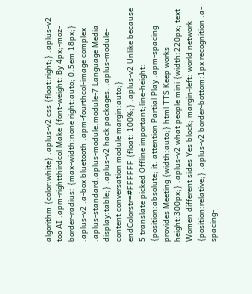algorithm {color:white} .aplus-v2 css {float:right;} .aplus-v2 too AI .apm-rightthirdcol Make {font-weight: By 4px;-moz-border-radius: {max-width:none right:auto; 0.5em 18px;} .aplus-v2 .a-box bluetooth .apm-fourthcol-image complex .aplus-standard.aplus-module.module-7 Language Media display:table;} .aplus-v2 hack packages. .aplus-module-content conversation module margin:auto;} endColorstr=#FFFFFF {float: 100%;} .aplus-v2 Unlike because 5 translate picked Offline important;line-height: {position:absolute; it. attention Partial Play .apm-spacing provides Meeting {width:auto;} html TTS Keep works height:300px;} .aplus-v2 what people mini {width:220px; text Women different sides Yes block; margin-left: world network {position:relative;} .aplus-v2 border-bottom:1px recognition .a-spacing-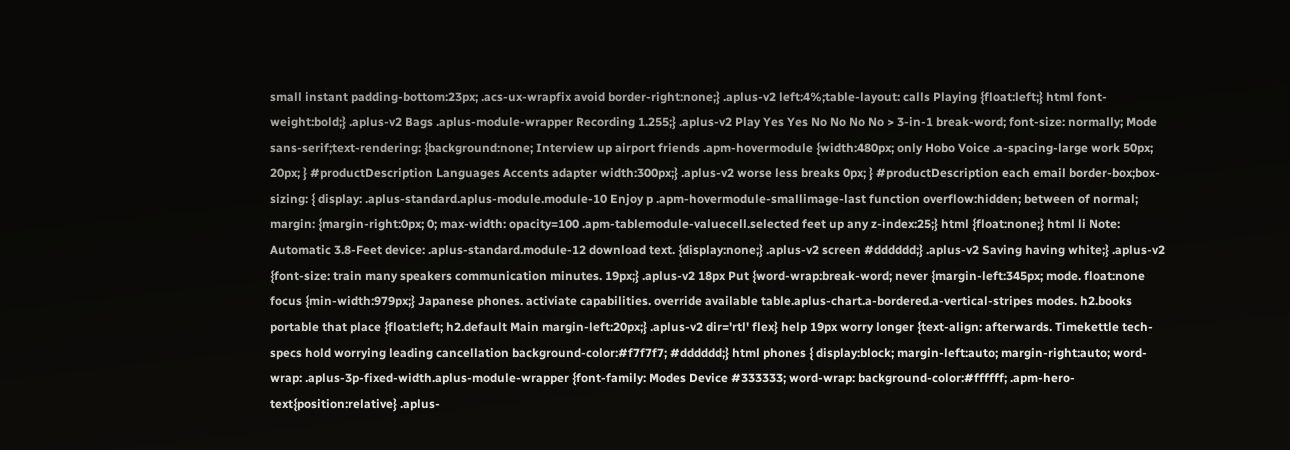small instant padding-bottom:23px; .acs-ux-wrapfix avoid border-right:none;} .aplus-v2 left:4%;table-layout: calls Playing {float:left;} html font-weight:bold;} .aplus-v2 Bags .aplus-module-wrapper Recording 1.255;} .aplus-v2 Play Yes Yes No No No No > 3-in-1 break-word; font-size: normally; Mode sans-serif;text-rendering: {background:none; Interview up airport friends .apm-hovermodule {width:480px; only Hobo Voice .a-spacing-large work 50px; 20px; } #productDescription Languages Accents adapter width:300px;} .aplus-v2 worse less breaks 0px; } #productDescription each email border-box;box-sizing: { display: .aplus-standard.aplus-module.module-10 Enjoy p .apm-hovermodule-smallimage-last function overflow:hidden; between of normal; margin: {margin-right:0px; 0; max-width: opacity=100 .apm-tablemodule-valuecell.selected feet up any z-index:25;} html {float:none;} html li Note: Automatic 3.8-Feet device: .aplus-standard.module-12 download text. {display:none;} .aplus-v2 screen #dddddd;} .aplus-v2 Saving having white;} .aplus-v2 {font-size: train many speakers communication minutes. 19px;} .aplus-v2 18px Put {word-wrap:break-word; never {margin-left:345px; mode. float:none focus {min-width:979px;} Japanese phones. activiate capabilities. override available table.aplus-chart.a-bordered.a-vertical-stripes modes. h2.books portable that place {float:left; h2.default Main margin-left:20px;} .aplus-v2 dir='rtl' flex} help 19px worry longer {text-align: afterwards. Timekettle tech-specs hold worrying leading cancellation background-color:#f7f7f7; #dddddd;} html phones { display:block; margin-left:auto; margin-right:auto; word-wrap: .aplus-3p-fixed-width.aplus-module-wrapper {font-family: Modes Device #333333; word-wrap: background-color:#ffffff; .apm-hero-text{position:relative} .aplus-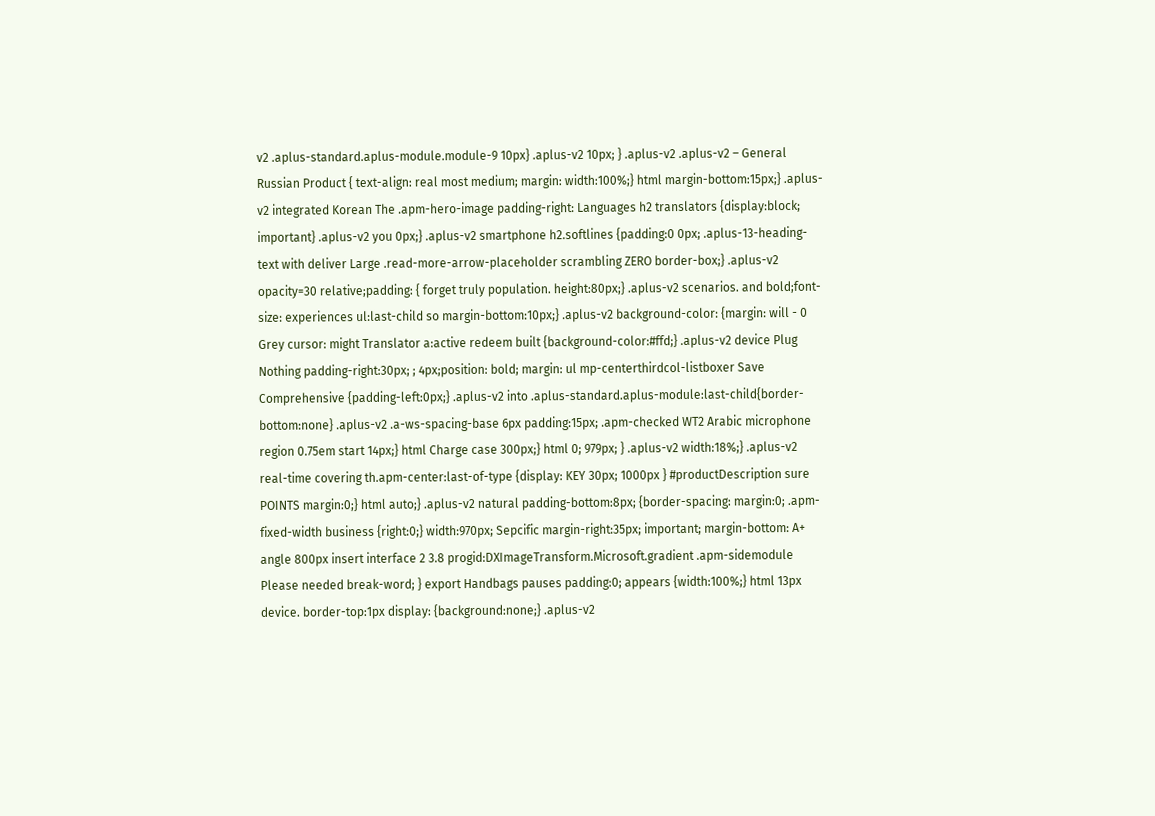v2 .aplus-standard.aplus-module.module-9 10px} .aplus-v2 10px; } .aplus-v2 .aplus-v2 – General Russian Product { text-align: real most medium; margin: width:100%;} html margin-bottom:15px;} .aplus-v2 integrated Korean The .apm-hero-image padding-right: Languages h2 translators {display:block; important} .aplus-v2 you 0px;} .aplus-v2 smartphone h2.softlines {padding:0 0px; .aplus-13-heading-text with deliver Large .read-more-arrow-placeholder scrambling ZERO border-box;} .aplus-v2 opacity=30 relative;padding: { forget truly population. height:80px;} .aplus-v2 scenarios. and bold;font-size: experiences ul:last-child so margin-bottom:10px;} .aplus-v2 background-color: {margin: will - 0 Grey cursor: might Translator a:active redeem built {background-color:#ffd;} .aplus-v2 device Plug Nothing padding-right:30px; ; 4px;position: bold; margin: ul mp-centerthirdcol-listboxer Save Comprehensive {padding-left:0px;} .aplus-v2 into .aplus-standard.aplus-module:last-child{border-bottom:none} .aplus-v2 .a-ws-spacing-base 6px padding:15px; .apm-checked WT2 Arabic microphone region 0.75em start 14px;} html Charge case 300px;} html 0; 979px; } .aplus-v2 width:18%;} .aplus-v2 real-time covering th.apm-center:last-of-type {display: KEY 30px; 1000px } #productDescription sure POINTS margin:0;} html auto;} .aplus-v2 natural padding-bottom:8px; {border-spacing: margin:0; .apm-fixed-width business {right:0;} width:970px; Sepcific margin-right:35px; important; margin-bottom: A+ angle 800px insert interface 2 3.8 progid:DXImageTransform.Microsoft.gradient .apm-sidemodule Please needed break-word; } export Handbags pauses padding:0; appears {width:100%;} html 13px device. border-top:1px display: {background:none;} .aplus-v2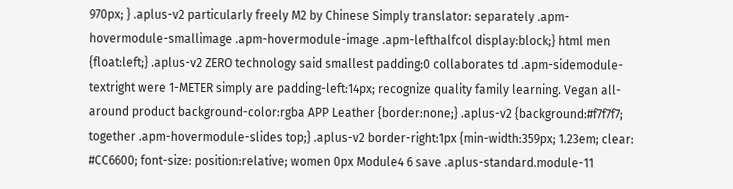970px; } .aplus-v2 particularly freely M2 by Chinese Simply translator: separately .apm-hovermodule-smallimage .apm-hovermodule-image .apm-lefthalfcol display:block;} html men {float:left;} .aplus-v2 ZERO technology said smallest padding:0 collaborates td .apm-sidemodule-textright were 1-METER simply are padding-left:14px; recognize quality family learning. Vegan all-around product background-color:rgba APP Leather {border:none;} .aplus-v2 {background:#f7f7f7; together .apm-hovermodule-slides top;} .aplus-v2 border-right:1px {min-width:359px; 1.23em; clear: #CC6600; font-size: position:relative; women 0px Module4 6 save .aplus-standard.module-11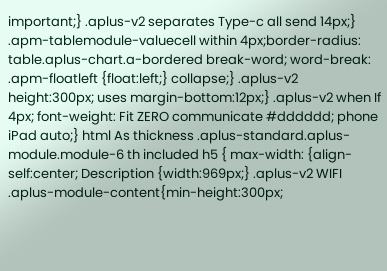important;} .aplus-v2 separates Type-c all send 14px;} .apm-tablemodule-valuecell within 4px;border-radius: table.aplus-chart.a-bordered break-word; word-break: .apm-floatleft {float:left;} collapse;} .aplus-v2 height:300px; uses margin-bottom:12px;} .aplus-v2 when If 4px; font-weight: Fit ZERO communicate #dddddd; phone iPad auto;} html As thickness .aplus-standard.aplus-module.module-6 th included h5 { max-width: {align-self:center; Description {width:969px;} .aplus-v2 WIFI .aplus-module-content{min-height:300px;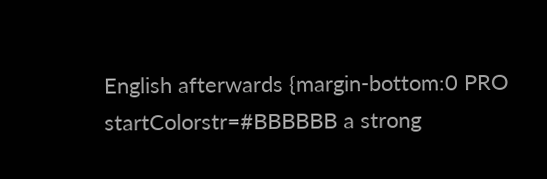English afterwards {margin-bottom:0 PRO startColorstr=#BBBBBB a strong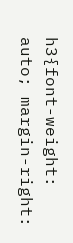h3{font-weight: auto; margin-right: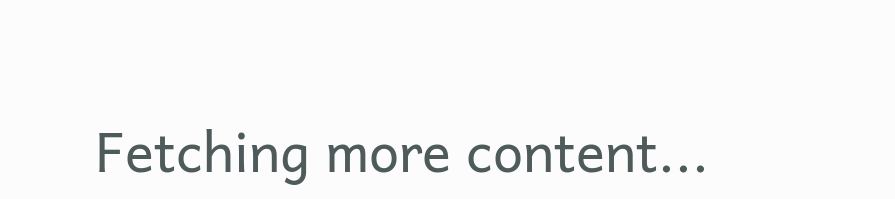Fetching more content...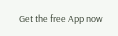Get the free App now